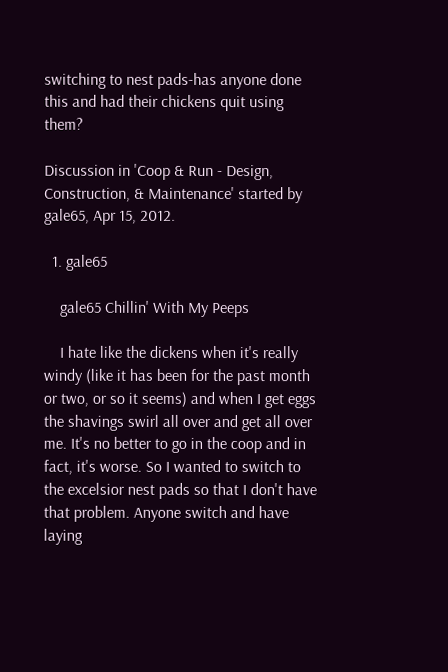switching to nest pads-has anyone done this and had their chickens quit using them?

Discussion in 'Coop & Run - Design, Construction, & Maintenance' started by gale65, Apr 15, 2012.

  1. gale65

    gale65 Chillin' With My Peeps

    I hate like the dickens when it's really windy (like it has been for the past month or two, or so it seems) and when I get eggs the shavings swirl all over and get all over me. It's no better to go in the coop and in fact, it's worse. So I wanted to switch to the excelsior nest pads so that I don't have that problem. Anyone switch and have laying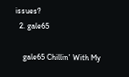issues?
  2. gale65

    gale65 Chillin' With My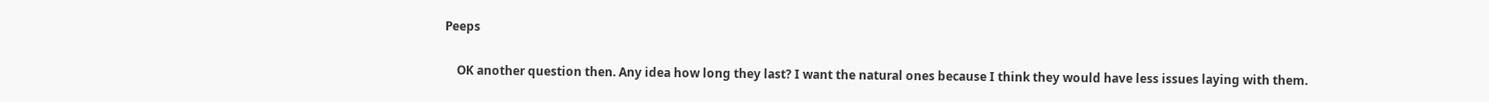Peeps

    OK another question then. Any idea how long they last? I want the natural ones because I think they would have less issues laying with them.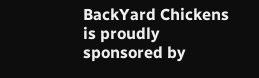BackYard Chickens is proudly sponsored by